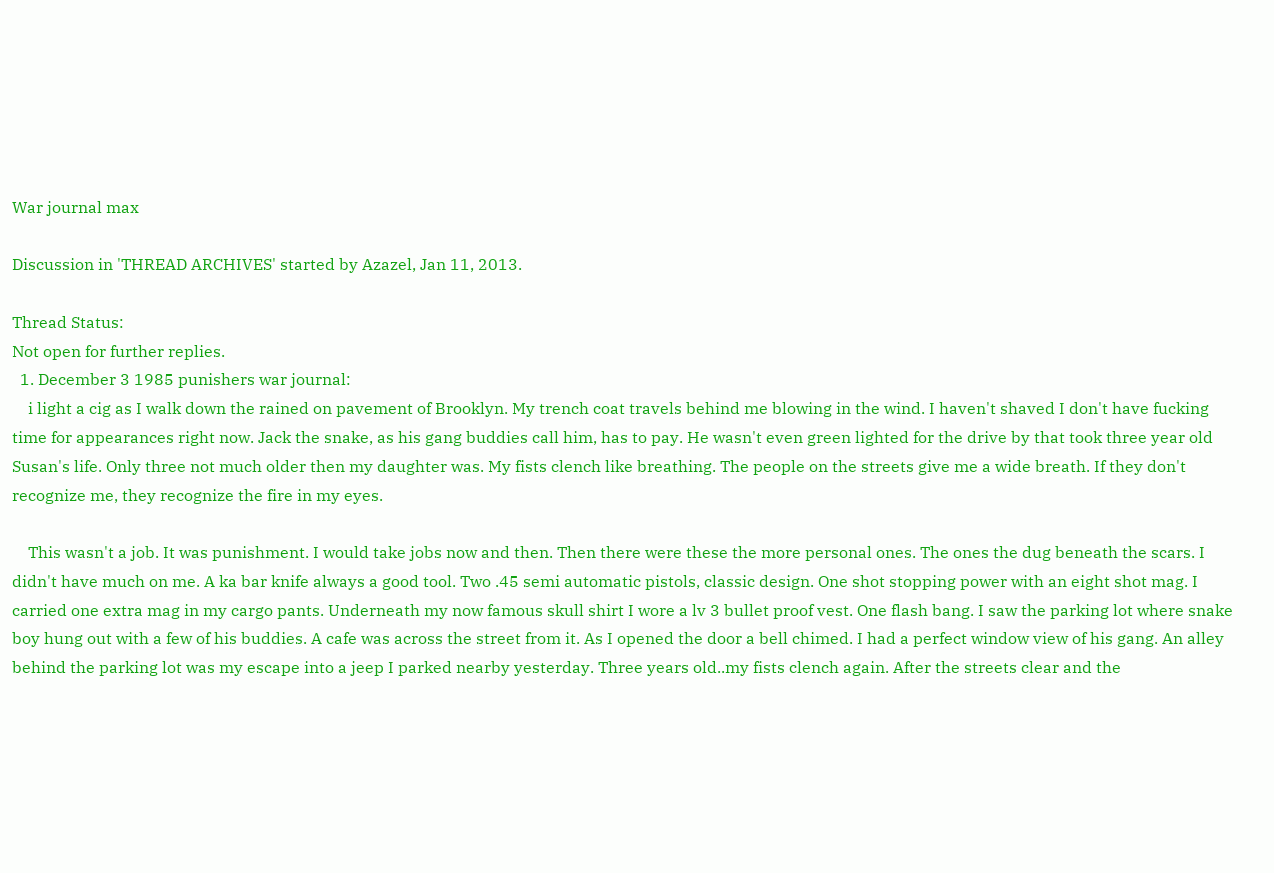War journal max

Discussion in 'THREAD ARCHIVES' started by Azazel, Jan 11, 2013.

Thread Status:
Not open for further replies.
  1. December 3 1985 punishers war journal:
    i light a cig as I walk down the rained on pavement of Brooklyn. My trench coat travels behind me blowing in the wind. I haven't shaved I don't have fucking time for appearances right now. Jack the snake, as his gang buddies call him, has to pay. He wasn't even green lighted for the drive by that took three year old Susan's life. Only three not much older then my daughter was. My fists clench like breathing. The people on the streets give me a wide breath. If they don't recognize me, they recognize the fire in my eyes.

    This wasn't a job. It was punishment. I would take jobs now and then. Then there were these the more personal ones. The ones the dug beneath the scars. I didn't have much on me. A ka bar knife always a good tool. Two .45 semi automatic pistols, classic design. One shot stopping power with an eight shot mag. I carried one extra mag in my cargo pants. Underneath my now famous skull shirt I wore a lv 3 bullet proof vest. One flash bang. I saw the parking lot where snake boy hung out with a few of his buddies. A cafe was across the street from it. As I opened the door a bell chimed. I had a perfect window view of his gang. An alley behind the parking lot was my escape into a jeep I parked nearby yesterday. Three years old..my fists clench again. After the streets clear and the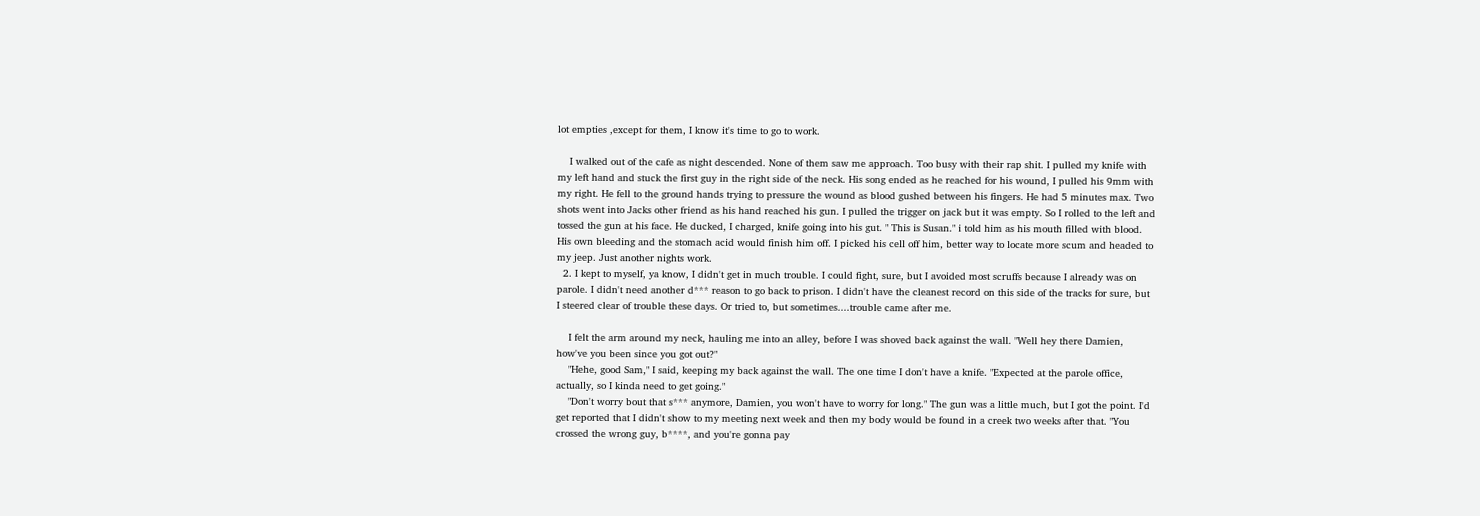lot empties ,except for them, I know it's time to go to work.

    I walked out of the cafe as night descended. None of them saw me approach. Too busy with their rap shit. I pulled my knife with my left hand and stuck the first guy in the right side of the neck. His song ended as he reached for his wound, I pulled his 9mm with my right. He fell to the ground hands trying to pressure the wound as blood gushed between his fingers. He had 5 minutes max. Two shots went into Jacks other friend as his hand reached his gun. I pulled the trigger on jack but it was empty. So I rolled to the left and tossed the gun at his face. He ducked, I charged, knife going into his gut. " This is Susan." i told him as his mouth filled with blood. His own bleeding and the stomach acid would finish him off. I picked his cell off him, better way to locate more scum and headed to my jeep. Just another nights work.
  2. I kept to myself, ya know, I didn't get in much trouble. I could fight, sure, but I avoided most scruffs because I already was on parole. I didn't need another d*** reason to go back to prison. I didn't have the cleanest record on this side of the tracks for sure, but I steered clear of trouble these days. Or tried to, but sometimes....trouble came after me.

    I felt the arm around my neck, hauling me into an alley, before I was shoved back against the wall. "Well hey there Damien, how've you been since you got out?"
    "Hehe, good Sam," I said, keeping my back against the wall. The one time I don't have a knife. "Expected at the parole office, actually, so I kinda need to get going."
    "Don't worry bout that s*** anymore, Damien, you won't have to worry for long." The gun was a little much, but I got the point. I'd get reported that I didn't show to my meeting next week and then my body would be found in a creek two weeks after that. "You crossed the wrong guy, b****, and you're gonna pay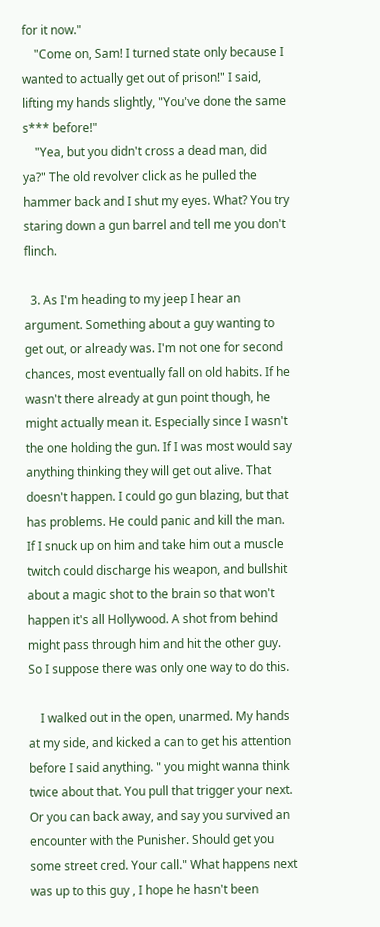for it now."
    "Come on, Sam! I turned state only because I wanted to actually get out of prison!" I said, lifting my hands slightly, "You've done the same s*** before!"
    "Yea, but you didn't cross a dead man, did ya?" The old revolver click as he pulled the hammer back and I shut my eyes. What? You try staring down a gun barrel and tell me you don't flinch.

  3. As I'm heading to my jeep I hear an argument. Something about a guy wanting to get out, or already was. I'm not one for second chances, most eventually fall on old habits. If he wasn't there already at gun point though, he might actually mean it. Especially since I wasn't the one holding the gun. If I was most would say anything thinking they will get out alive. That doesn't happen. I could go gun blazing, but that has problems. He could panic and kill the man. If I snuck up on him and take him out a muscle twitch could discharge his weapon, and bullshit about a magic shot to the brain so that won't happen it's all Hollywood. A shot from behind might pass through him and hit the other guy. So I suppose there was only one way to do this.

    I walked out in the open, unarmed. My hands at my side, and kicked a can to get his attention before I said anything. " you might wanna think twice about that. You pull that trigger your next. Or you can back away, and say you survived an encounter with the Punisher. Should get you some street cred. Your call." What happens next was up to this guy , I hope he hasn't been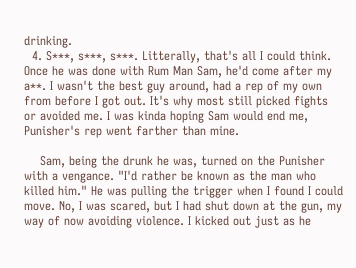drinking.
  4. S***, s***, s***. Litterally, that's all I could think. Once he was done with Rum Man Sam, he'd come after my a**. I wasn't the best guy around, had a rep of my own from before I got out. It's why most still picked fights or avoided me. I was kinda hoping Sam would end me, Punisher's rep went farther than mine.

    Sam, being the drunk he was, turned on the Punisher with a vengance. "I'd rather be known as the man who killed him." He was pulling the trigger when I found I could move. No, I was scared, but I had shut down at the gun, my way of now avoiding violence. I kicked out just as he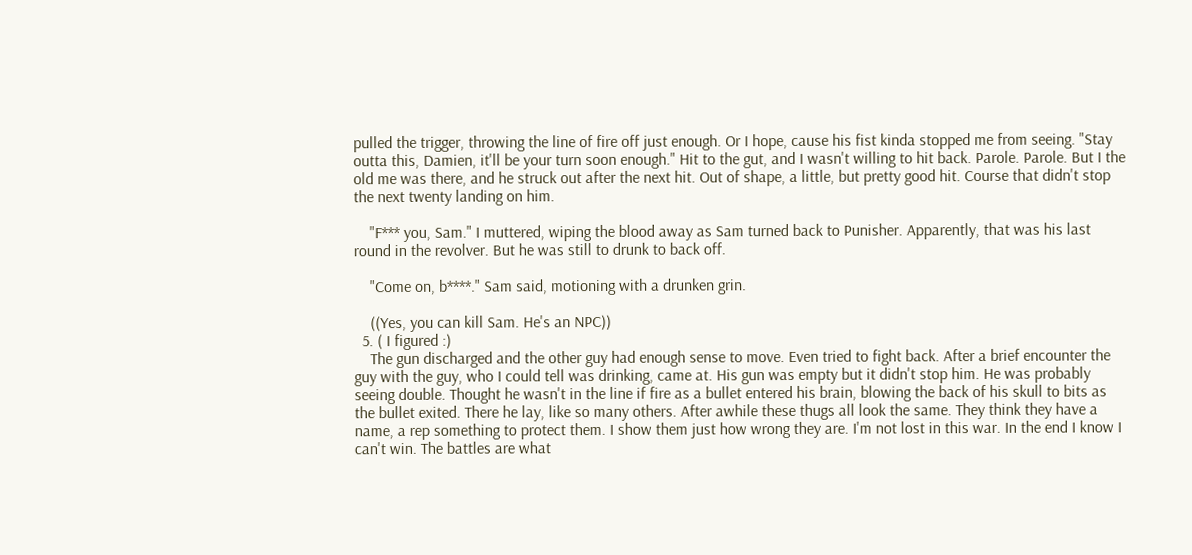pulled the trigger, throwing the line of fire off just enough. Or I hope, cause his fist kinda stopped me from seeing. "Stay outta this, Damien, it'll be your turn soon enough." Hit to the gut, and I wasn't willing to hit back. Parole. Parole. But I the old me was there, and he struck out after the next hit. Out of shape, a little, but pretty good hit. Course that didn't stop the next twenty landing on him.

    "F*** you, Sam." I muttered, wiping the blood away as Sam turned back to Punisher. Apparently, that was his last round in the revolver. But he was still to drunk to back off.

    "Come on, b****." Sam said, motioning with a drunken grin.

    ((Yes, you can kill Sam. He's an NPC))
  5. ( I figured :)
    The gun discharged and the other guy had enough sense to move. Even tried to fight back. After a brief encounter the guy with the guy, who I could tell was drinking, came at. His gun was empty but it didn't stop him. He was probably seeing double. Thought he wasn't in the line if fire as a bullet entered his brain, blowing the back of his skull to bits as the bullet exited. There he lay, like so many others. After awhile these thugs all look the same. They think they have a name, a rep something to protect them. I show them just how wrong they are. I'm not lost in this war. In the end I know I can't win. The battles are what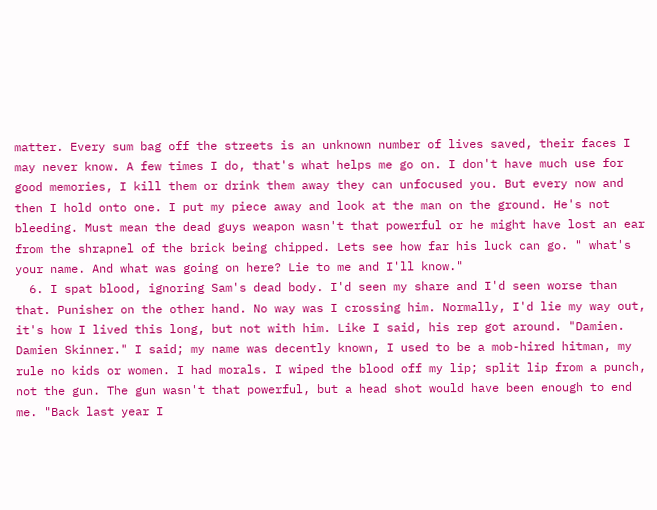matter. Every sum bag off the streets is an unknown number of lives saved, their faces I may never know. A few times I do, that's what helps me go on. I don't have much use for good memories, I kill them or drink them away they can unfocused you. But every now and then I hold onto one. I put my piece away and look at the man on the ground. He's not bleeding. Must mean the dead guys weapon wasn't that powerful or he might have lost an ear from the shrapnel of the brick being chipped. Lets see how far his luck can go. " what's your name. And what was going on here? Lie to me and I'll know."
  6. I spat blood, ignoring Sam's dead body. I'd seen my share and I'd seen worse than that. Punisher on the other hand. No way was I crossing him. Normally, I'd lie my way out, it's how I lived this long, but not with him. Like I said, his rep got around. "Damien. Damien Skinner." I said; my name was decently known, I used to be a mob-hired hitman, my rule no kids or women. I had morals. I wiped the blood off my lip; split lip from a punch, not the gun. The gun wasn't that powerful, but a head shot would have been enough to end me. "Back last year I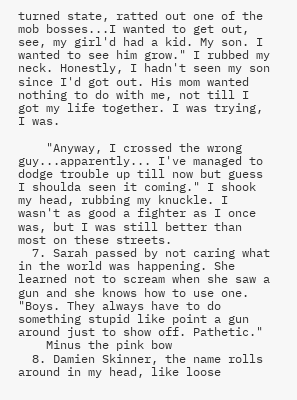turned state, ratted out one of the mob bosses...I wanted to get out, see, my girl'd had a kid. My son. I wanted to see him grow." I rubbed my neck. Honestly, I hadn't seen my son since I'd got out. His mom wanted nothing to do with me, not till I got my life together. I was trying, I was.

    "Anyway, I crossed the wrong guy...apparently... I've managed to dodge trouble up till now but guess I shoulda seen it coming." I shook my head, rubbing my knuckle. I wasn't as good a fighter as I once was, but I was still better than most on these streets.
  7. Sarah passed by not caring what in the world was happening. She learned not to scream when she saw a gun and she knows how to use one. "Boys. They always have to do something stupid like point a gun around just to show off. Pathetic."
    Minus the pink bow
  8. Damien Skinner, the name rolls around in my head, like loose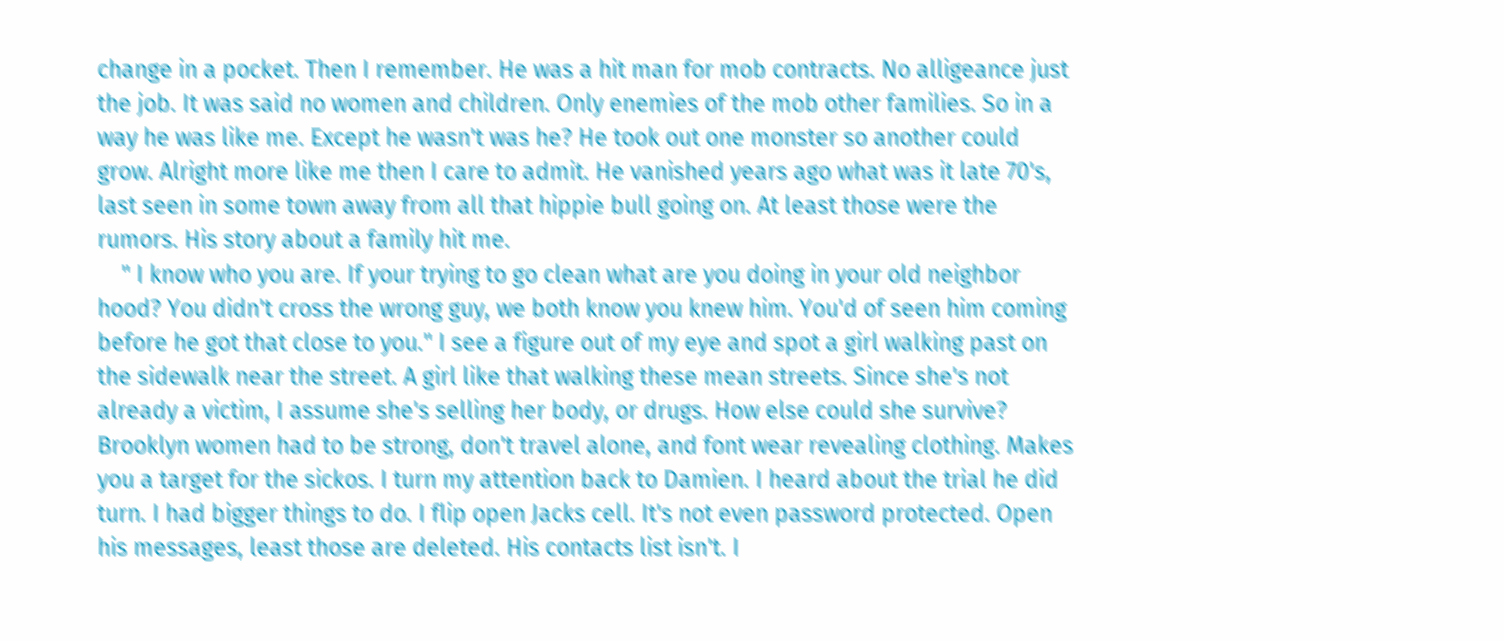change in a pocket. Then I remember. He was a hit man for mob contracts. No alligeance just the job. It was said no women and children. Only enemies of the mob other families. So in a way he was like me. Except he wasn't was he? He took out one monster so another could grow. Alright more like me then I care to admit. He vanished years ago what was it late 70's, last seen in some town away from all that hippie bull going on. At least those were the rumors. His story about a family hit me.
    " I know who you are. If your trying to go clean what are you doing in your old neighbor hood? You didn't cross the wrong guy, we both know you knew him. You'd of seen him coming before he got that close to you." I see a figure out of my eye and spot a girl walking past on the sidewalk near the street. A girl like that walking these mean streets. Since she's not already a victim, I assume she's selling her body, or drugs. How else could she survive? Brooklyn women had to be strong, don't travel alone, and font wear revealing clothing. Makes you a target for the sickos. I turn my attention back to Damien. I heard about the trial he did turn. I had bigger things to do. I flip open Jacks cell. It's not even password protected. Open his messages, least those are deleted. His contacts list isn't. I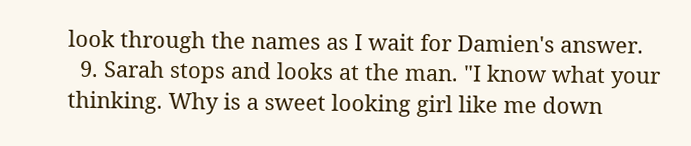look through the names as I wait for Damien's answer.
  9. Sarah stops and looks at the man. "I know what your thinking. Why is a sweet looking girl like me down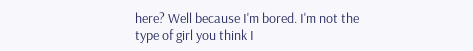here? Well because I'm bored. I'm not the type of girl you think I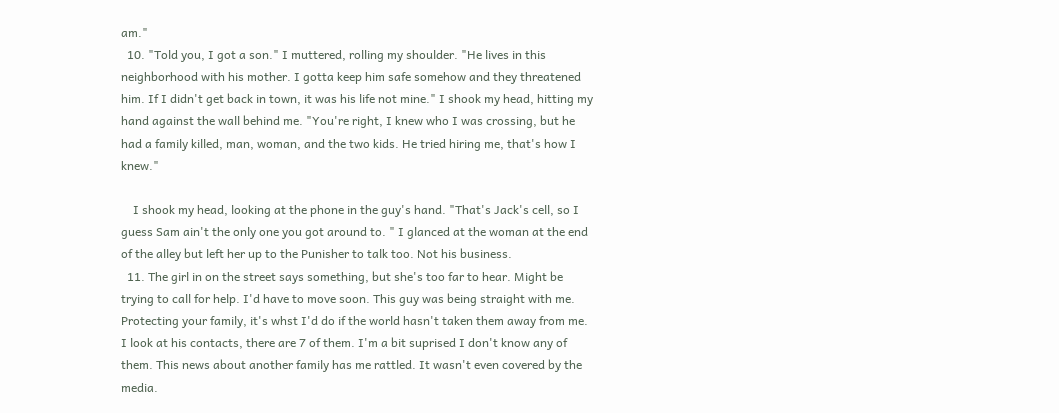am."
  10. "Told you, I got a son." I muttered, rolling my shoulder. "He lives in this neighborhood with his mother. I gotta keep him safe somehow and they threatened him. If I didn't get back in town, it was his life not mine." I shook my head, hitting my hand against the wall behind me. "You're right, I knew who I was crossing, but he had a family killed, man, woman, and the two kids. He tried hiring me, that's how I knew."

    I shook my head, looking at the phone in the guy's hand. "That's Jack's cell, so I guess Sam ain't the only one you got around to. " I glanced at the woman at the end of the alley but left her up to the Punisher to talk too. Not his business.
  11. The girl in on the street says something, but she's too far to hear. Might be trying to call for help. I'd have to move soon. This guy was being straight with me. Protecting your family, it's whst I'd do if the world hasn't taken them away from me. I look at his contacts, there are 7 of them. I'm a bit suprised I don't know any of them. This news about another family has me rattled. It wasn't even covered by the media.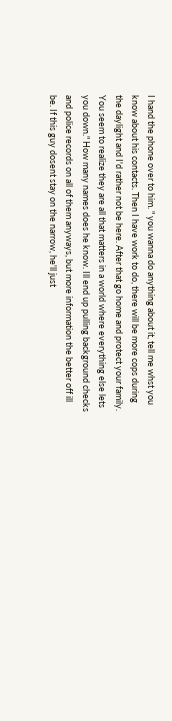I hand the phone over to him. " you wanna do anything about it, tell me whst you know about his contacts. Then I have work to do, there will be more cops during the daylight and I'd rather not be here. After that go home and protect your family. You seem to realize they are all that matters in a world where everything else lets you down." How many names does he know. Ill end up pulling background checks and police records on all of them anyways, but more information the better off ill be. If this guy dosent stay on the narrow, he'll just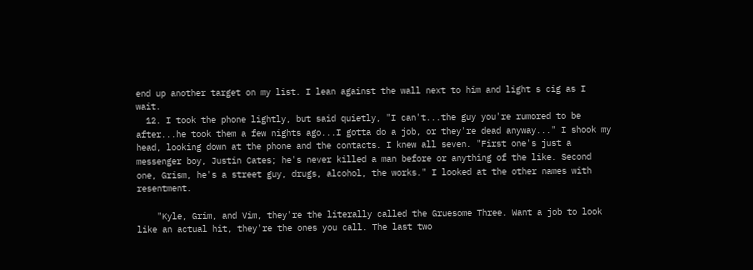end up another target on my list. I lean against the wall next to him and light s cig as I wait.
  12. I took the phone lightly, but said quietly, "I can't...the guy you're rumored to be after...he took them a few nights ago...I gotta do a job, or they're dead anyway..." I shook my head, looking down at the phone and the contacts. I knew all seven. "First one's just a messenger boy, Justin Cates; he's never killed a man before or anything of the like. Second one, Grism, he's a street guy, drugs, alcohol, the works." I looked at the other names with resentment.

    "Kyle, Grim, and Vim, they're the literally called the Gruesome Three. Want a job to look like an actual hit, they're the ones you call. The last two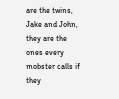are the twins, Jake and John, they are the ones every mobster calls if they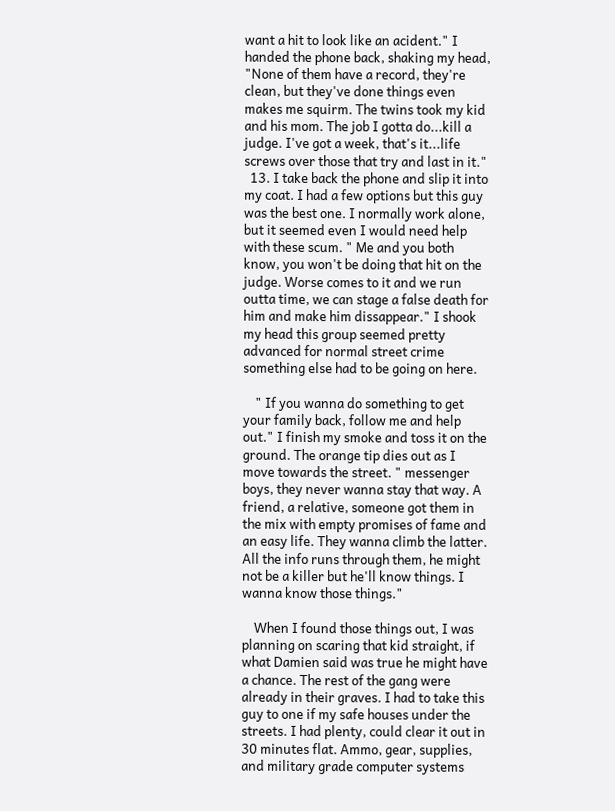want a hit to look like an acident." I handed the phone back, shaking my head, "None of them have a record, they're clean, but they've done things even makes me squirm. The twins took my kid and his mom. The job I gotta do...kill a judge. I've got a week, that's it...life screws over those that try and last in it."
  13. I take back the phone and slip it into my coat. I had a few options but this guy was the best one. I normally work alone, but it seemed even I would need help with these scum. " Me and you both know, you won't be doing that hit on the judge. Worse comes to it and we run outta time, we can stage a false death for him and make him dissappear." I shook my head this group seemed pretty advanced for normal street crime something else had to be going on here.

    " If you wanna do something to get your family back, follow me and help out." I finish my smoke and toss it on the ground. The orange tip dies out as I move towards the street. " messenger boys, they never wanna stay that way. A friend, a relative, someone got them in the mix with empty promises of fame and an easy life. They wanna climb the latter. All the info runs through them, he might not be a killer but he'll know things. I wanna know those things."

    When I found those things out, I was planning on scaring that kid straight, if what Damien said was true he might have a chance. The rest of the gang were already in their graves. I had to take this guy to one if my safe houses under the streets. I had plenty, could clear it out in 30 minutes flat. Ammo, gear, supplies, and military grade computer systems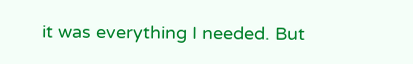it was everything I needed. But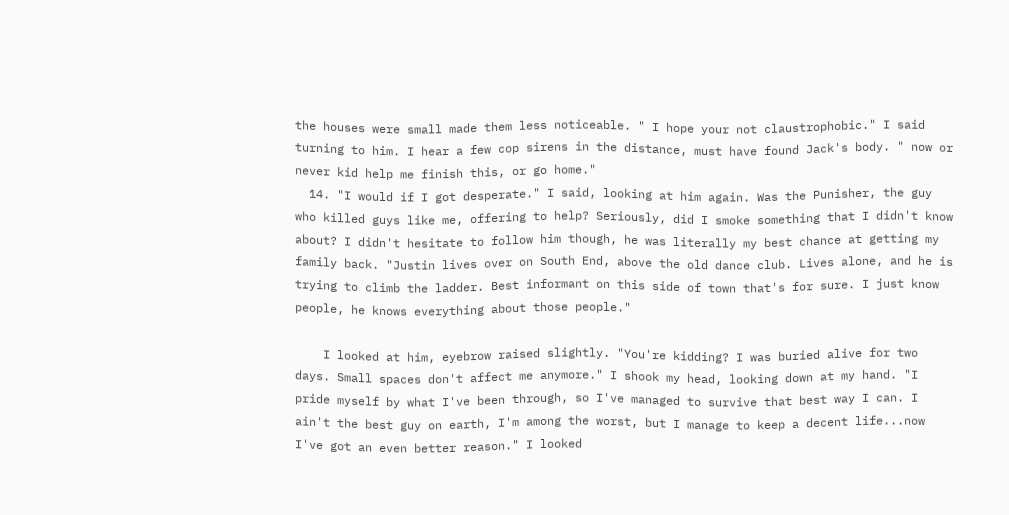the houses were small made them less noticeable. " I hope your not claustrophobic." I said turning to him. I hear a few cop sirens in the distance, must have found Jack's body. " now or never kid help me finish this, or go home."
  14. "I would if I got desperate." I said, looking at him again. Was the Punisher, the guy who killed guys like me, offering to help? Seriously, did I smoke something that I didn't know about? I didn't hesitate to follow him though, he was literally my best chance at getting my family back. "Justin lives over on South End, above the old dance club. Lives alone, and he is trying to climb the ladder. Best informant on this side of town that's for sure. I just know people, he knows everything about those people."

    I looked at him, eyebrow raised slightly. "You're kidding? I was buried alive for two days. Small spaces don't affect me anymore." I shook my head, looking down at my hand. "I pride myself by what I've been through, so I've managed to survive that best way I can. I ain't the best guy on earth, I'm among the worst, but I manage to keep a decent life...now I've got an even better reason." I looked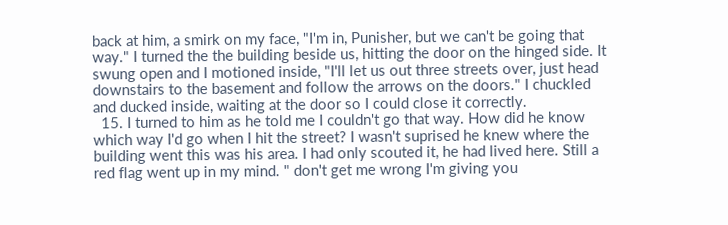back at him, a smirk on my face, "I'm in, Punisher, but we can't be going that way." I turned the the building beside us, hitting the door on the hinged side. It swung open and I motioned inside, "I'll let us out three streets over, just head downstairs to the basement and follow the arrows on the doors." I chuckled and ducked inside, waiting at the door so I could close it correctly.
  15. I turned to him as he told me I couldn't go that way. How did he know which way I'd go when I hit the street? I wasn't suprised he knew where the building went this was his area. I had only scouted it, he had lived here. Still a red flag went up in my mind. " don't get me wrong I'm giving you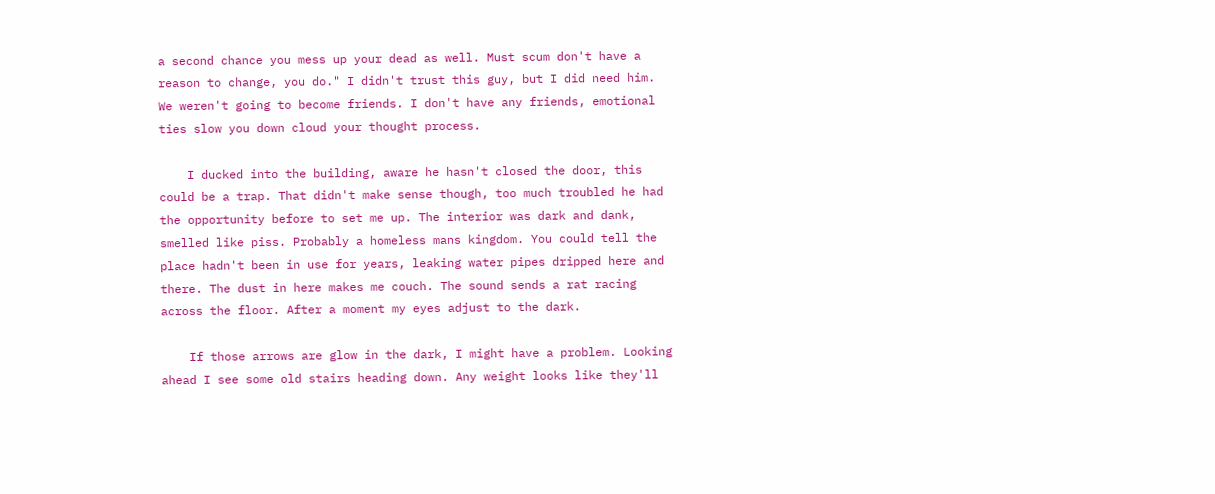a second chance you mess up your dead as well. Must scum don't have a reason to change, you do." I didn't trust this guy, but I did need him. We weren't going to become friends. I don't have any friends, emotional ties slow you down cloud your thought process.

    I ducked into the building, aware he hasn't closed the door, this could be a trap. That didn't make sense though, too much troubled he had the opportunity before to set me up. The interior was dark and dank, smelled like piss. Probably a homeless mans kingdom. You could tell the place hadn't been in use for years, leaking water pipes dripped here and there. The dust in here makes me couch. The sound sends a rat racing across the floor. After a moment my eyes adjust to the dark.

    If those arrows are glow in the dark, I might have a problem. Looking ahead I see some old stairs heading down. Any weight looks like they'll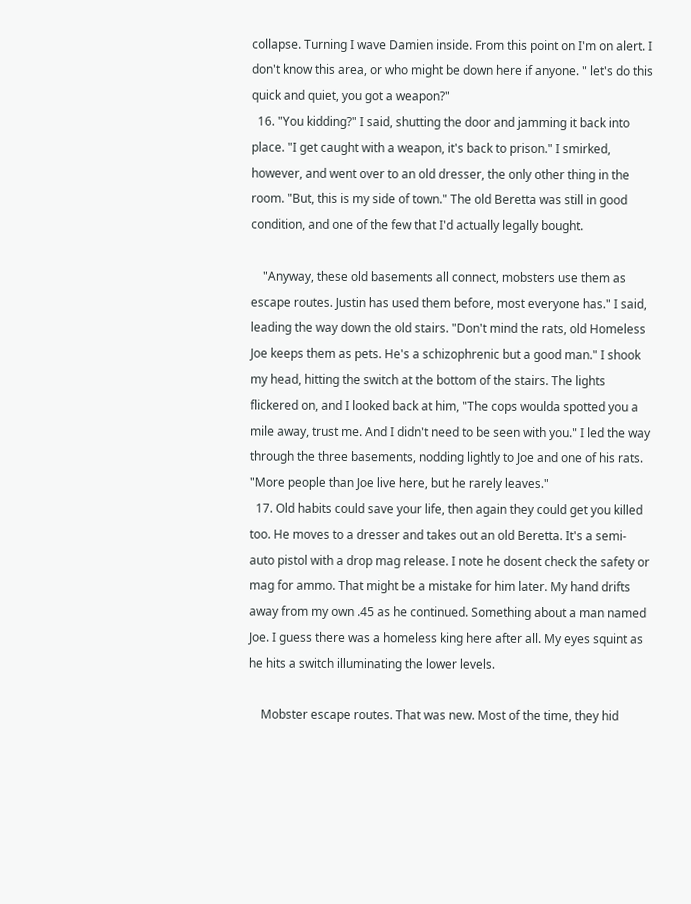collapse. Turning I wave Damien inside. From this point on I'm on alert. I don't know this area, or who might be down here if anyone. " let's do this quick and quiet, you got a weapon?"
  16. "You kidding?" I said, shutting the door and jamming it back into place. "I get caught with a weapon, it's back to prison." I smirked, however, and went over to an old dresser, the only other thing in the room. "But, this is my side of town." The old Beretta was still in good condition, and one of the few that I'd actually legally bought.

    "Anyway, these old basements all connect, mobsters use them as escape routes. Justin has used them before, most everyone has." I said, leading the way down the old stairs. "Don't mind the rats, old Homeless Joe keeps them as pets. He's a schizophrenic but a good man." I shook my head, hitting the switch at the bottom of the stairs. The lights flickered on, and I looked back at him, "The cops woulda spotted you a mile away, trust me. And I didn't need to be seen with you." I led the way through the three basements, nodding lightly to Joe and one of his rats. "More people than Joe live here, but he rarely leaves."
  17. Old habits could save your life, then again they could get you killed too. He moves to a dresser and takes out an old Beretta. It's a semi-auto pistol with a drop mag release. I note he dosent check the safety or mag for ammo. That might be a mistake for him later. My hand drifts away from my own .45 as he continued. Something about a man named Joe. I guess there was a homeless king here after all. My eyes squint as he hits a switch illuminating the lower levels.

    Mobster escape routes. That was new. Most of the time, they hid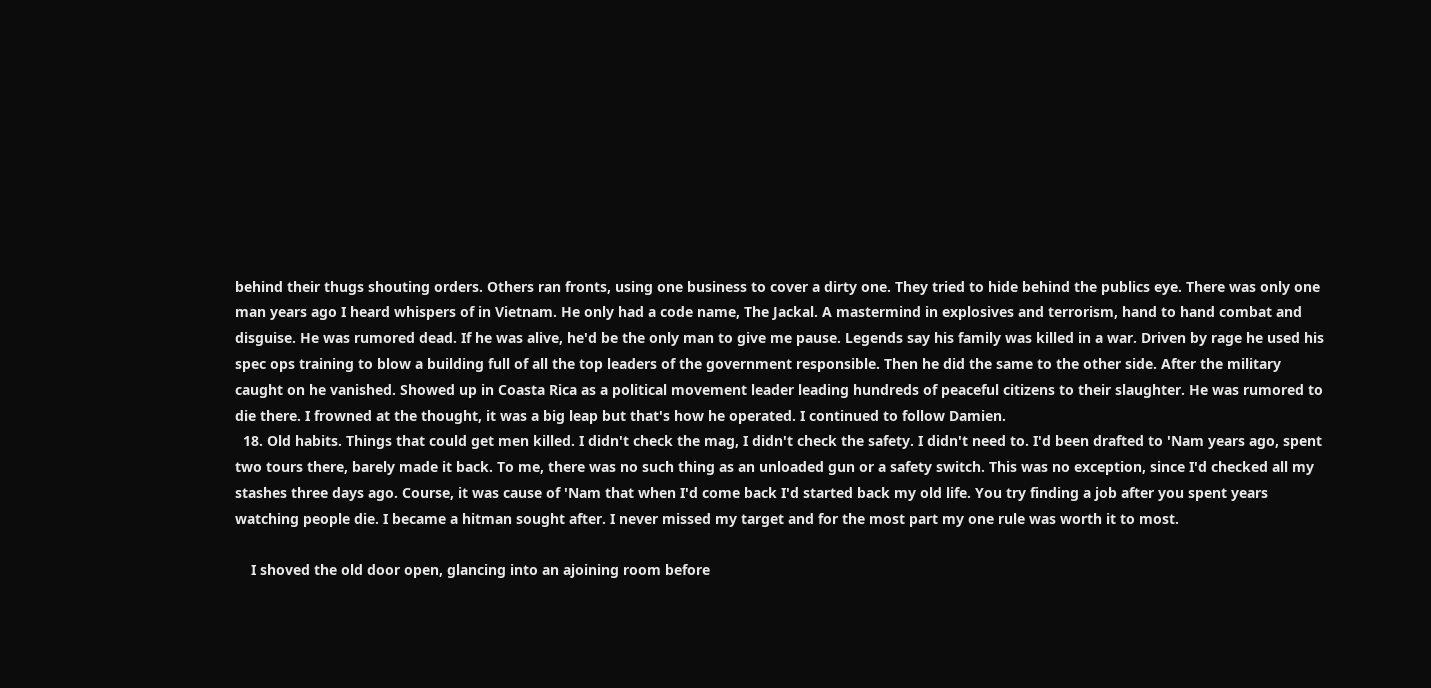behind their thugs shouting orders. Others ran fronts, using one business to cover a dirty one. They tried to hide behind the publics eye. There was only one man years ago I heard whispers of in Vietnam. He only had a code name, The Jackal. A mastermind in explosives and terrorism, hand to hand combat and disguise. He was rumored dead. If he was alive, he'd be the only man to give me pause. Legends say his family was killed in a war. Driven by rage he used his spec ops training to blow a building full of all the top leaders of the government responsible. Then he did the same to the other side. After the military caught on he vanished. Showed up in Coasta Rica as a political movement leader leading hundreds of peaceful citizens to their slaughter. He was rumored to die there. I frowned at the thought, it was a big leap but that's how he operated. I continued to follow Damien.
  18. Old habits. Things that could get men killed. I didn't check the mag, I didn't check the safety. I didn't need to. I'd been drafted to 'Nam years ago, spent two tours there, barely made it back. To me, there was no such thing as an unloaded gun or a safety switch. This was no exception, since I'd checked all my stashes three days ago. Course, it was cause of 'Nam that when I'd come back I'd started back my old life. You try finding a job after you spent years watching people die. I became a hitman sought after. I never missed my target and for the most part my one rule was worth it to most.

    I shoved the old door open, glancing into an ajoining room before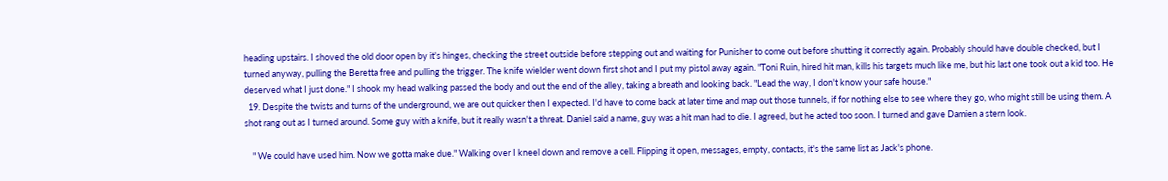heading upstairs. I shoved the old door open by it's hinges, checking the street outside before stepping out and waiting for Punisher to come out before shutting it correctly again. Probably should have double checked, but I turned anyway, pulling the Beretta free and pulling the trigger. The knife wielder went down first shot and I put my pistol away again. "Toni Ruin, hired hit man, kills his targets much like me, but his last one took out a kid too. He deserved what I just done." I shook my head walking passed the body and out the end of the alley, taking a breath and looking back. "Lead the way, I don't know your safe house."
  19. Despite the twists and turns of the underground, we are out quicker then I expected. I'd have to come back at later time and map out those tunnels, if for nothing else to see where they go, who might still be using them. A shot rang out as I turned around. Some guy with a knife, but it really wasn't a threat. Daniel said a name, guy was a hit man had to die. I agreed, but he acted too soon. I turned and gave Damien a stern look.

    " We could have used him. Now we gotta make due." Walking over I kneel down and remove a cell. Flipping it open, messages, empty, contacts, it's the same list as Jack's phone.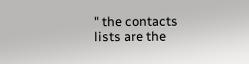" the contacts lists are the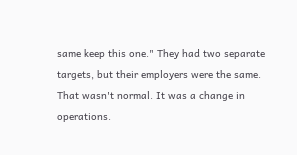same keep this one." They had two separate targets, but their employers were the same. That wasn't normal. It was a change in operations.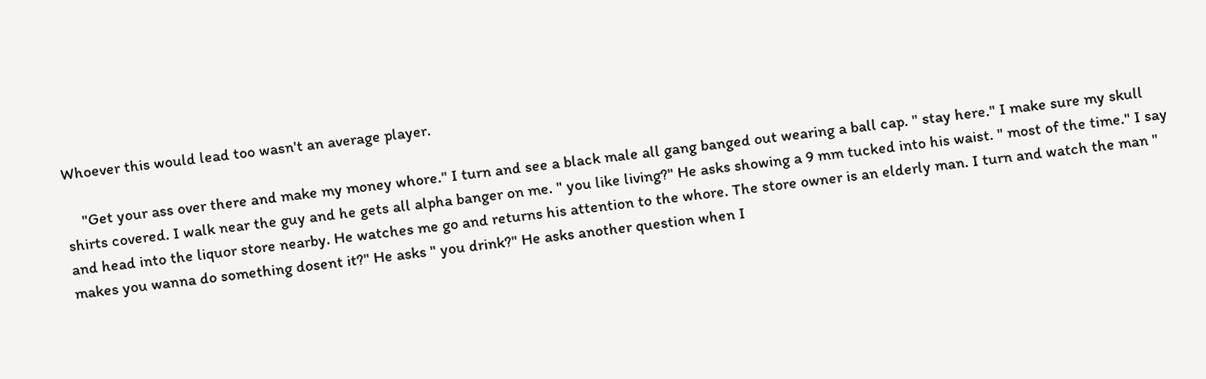Whoever this would lead too wasn't an average player.

    "Get your ass over there and make my money whore." I turn and see a black male all gang banged out wearing a ball cap. " stay here." I make sure my skull shirts covered. I walk near the guy and he gets all alpha banger on me. " you like living?" He asks showing a 9 mm tucked into his waist. " most of the time." I say and head into the liquor store nearby. He watches me go and returns his attention to the whore. The store owner is an elderly man. I turn and watch the man " makes you wanna do something dosent it?" He asks " you drink?" He asks another question when I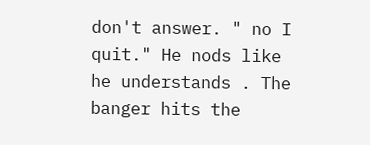don't answer. " no I quit." He nods like he understands . The banger hits the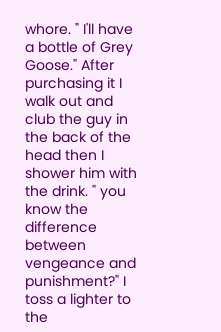whore. " I'll have a bottle of Grey Goose." After purchasing it I walk out and club the guy in the back of the head then I shower him with the drink. " you know the difference between vengeance and punishment?" I toss a lighter to the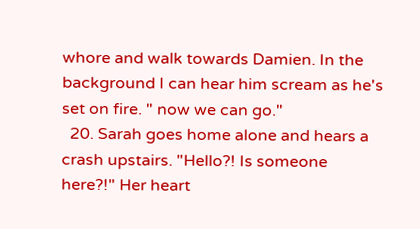whore and walk towards Damien. In the background I can hear him scream as he's set on fire. " now we can go."
  20. Sarah goes home alone and hears a crash upstairs. "Hello?! Is someone here?!" Her heart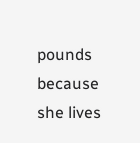pounds because she lives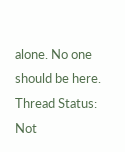alone. No one should be here.
Thread Status:
Not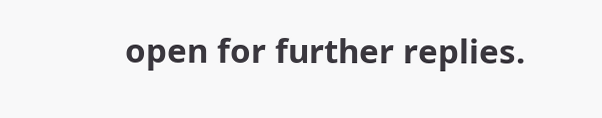open for further replies.